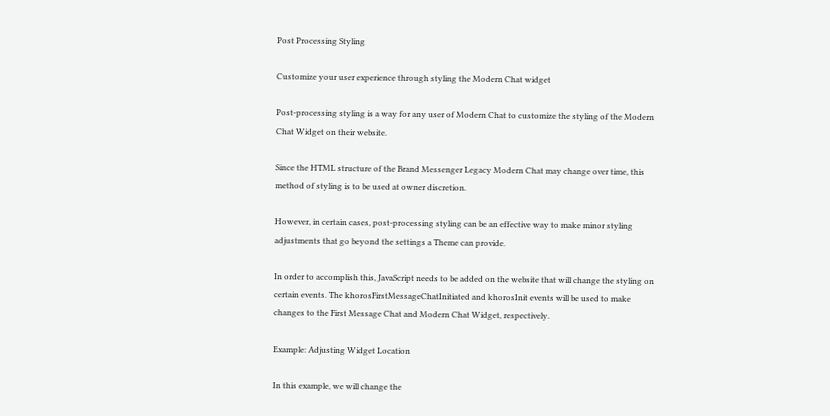Post Processing Styling

Customize your user experience through styling the Modern Chat widget

Post-processing styling is a way for any user of Modern Chat to customize the styling of the Modern Chat Widget on their website.

Since the HTML structure of the Brand Messenger Legacy Modern Chat may change over time, this method of styling is to be used at owner discretion.

However, in certain cases, post-processing styling can be an effective way to make minor styling adjustments that go beyond the settings a Theme can provide.

In order to accomplish this, JavaScript needs to be added on the website that will change the styling on certain events. The khorosFirstMessageChatInitiated and khorosInit events will be used to make changes to the First Message Chat and Modern Chat Widget, respectively.

Example: Adjusting Widget Location

In this example, we will change the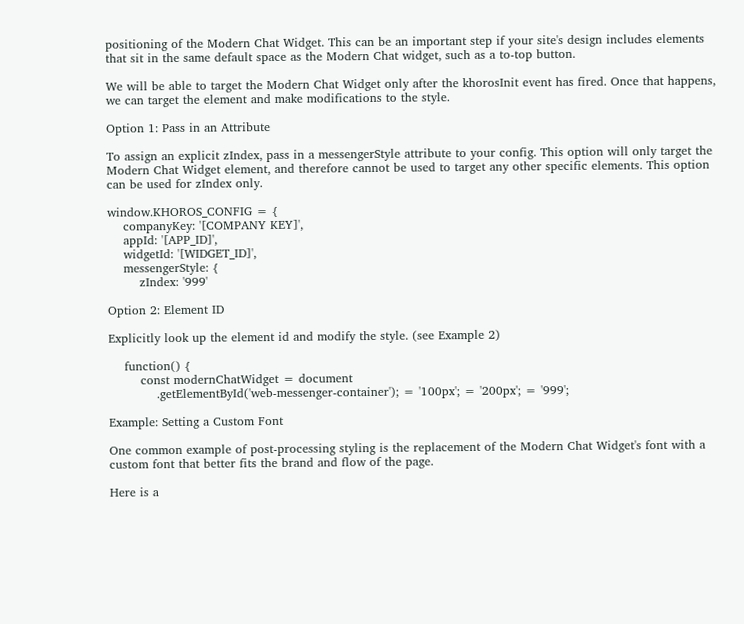positioning of the Modern Chat Widget. This can be an important step if your site's design includes elements that sit in the same default space as the Modern Chat widget, such as a to-top button.

We will be able to target the Modern Chat Widget only after the khorosInit event has fired. Once that happens, we can target the element and make modifications to the style.

Option 1: Pass in an Attribute

To assign an explicit zIndex, pass in a messengerStyle attribute to your config. This option will only target the Modern Chat Widget element, and therefore cannot be used to target any other specific elements. This option can be used for zIndex only.

window.KHOROS_CONFIG = {
    companyKey: '[COMPANY KEY]',
    appId: '[APP_ID]',
    widgetId: '[WIDGET_ID]',
    messengerStyle: {
        zIndex: '999'

Option 2: Element ID

Explicitly look up the element id and modify the style. (see Example 2)

    function() {
        const modernChatWidget = document
            .getElementById('web-messenger-container'); = '100px'; = '200px'; = '999';

Example: Setting a Custom Font

One common example of post-processing styling is the replacement of the Modern Chat Widget's font with a custom font that better fits the brand and flow of the page.

Here is a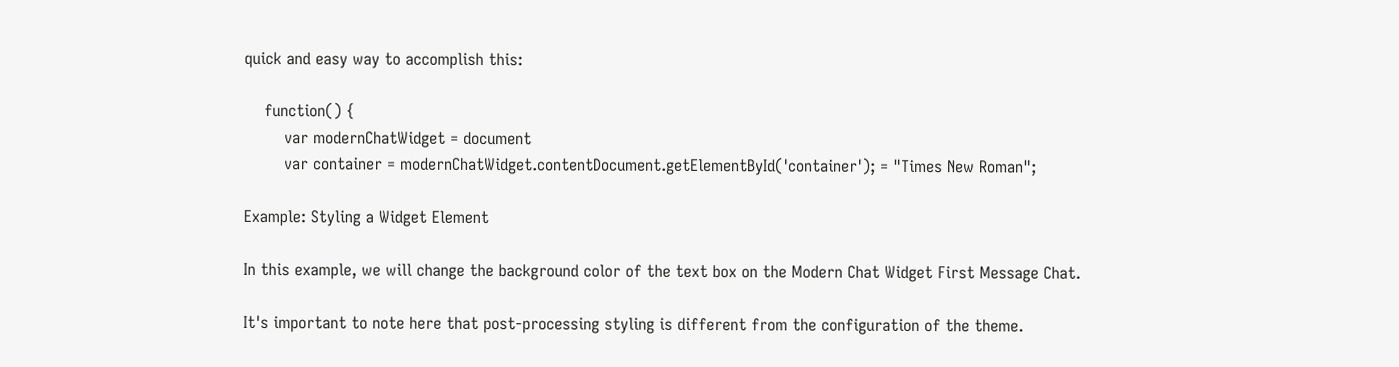quick and easy way to accomplish this:

    function() {
        var modernChatWidget = document
        var container = modernChatWidget.contentDocument.getElementById('container'); = "Times New Roman";

Example: Styling a Widget Element

In this example, we will change the background color of the text box on the Modern Chat Widget First Message Chat.

It's important to note here that post-processing styling is different from the configuration of the theme.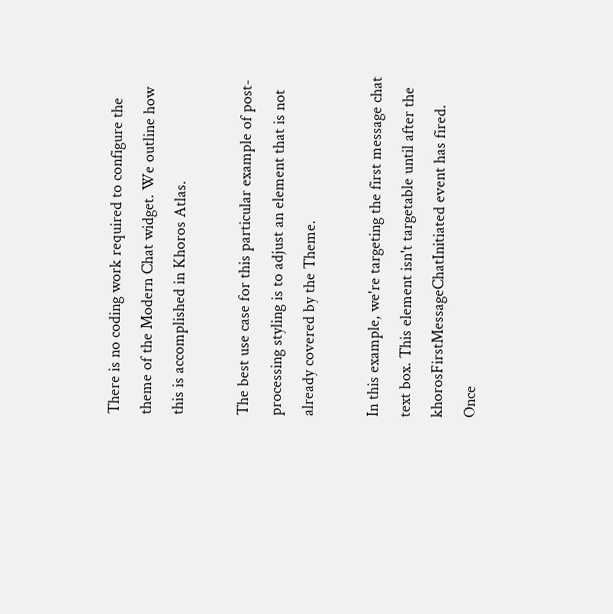There is no coding work required to configure the theme of the Modern Chat widget. We outline how this is accomplished in Khoros Atlas.

The best use case for this particular example of post-processing styling is to adjust an element that is not already covered by the Theme.

In this example, we're targeting the first message chat text box. This element isn't targetable until after the khorosFirstMessageChatInitiated event has fired. Once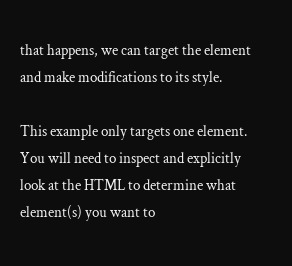that happens, we can target the element and make modifications to its style.

This example only targets one element. You will need to inspect and explicitly look at the HTML to determine what element(s) you want to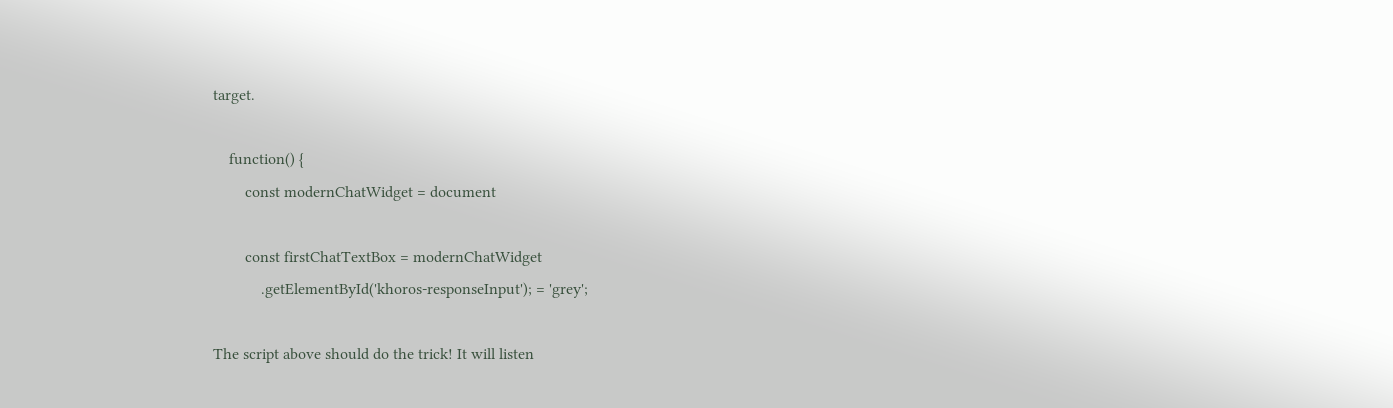target.

    function() {
        const modernChatWidget = document

        const firstChatTextBox = modernChatWidget
            .getElementById('khoros-responseInput'); = 'grey';

The script above should do the trick! It will listen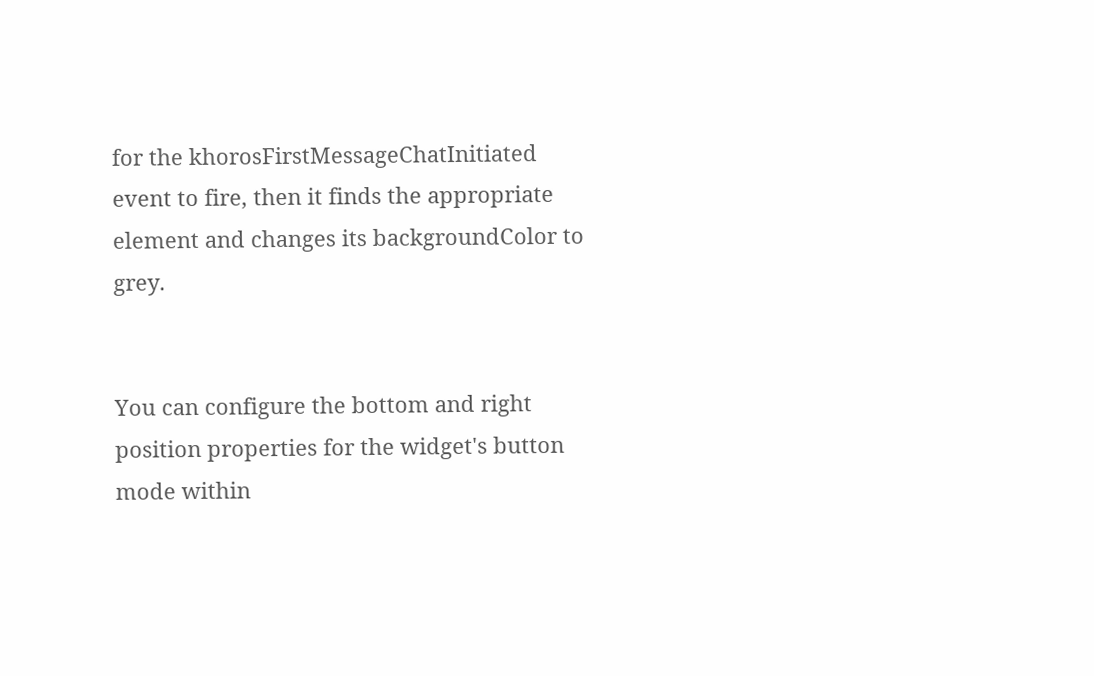for the khorosFirstMessageChatInitiated event to fire, then it finds the appropriate element and changes its backgroundColor to grey.


You can configure the bottom and right position properties for the widget's button mode within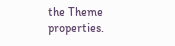the Theme properties.